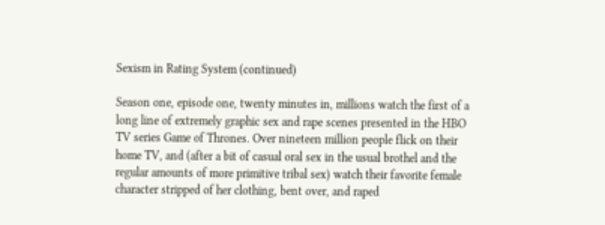Sexism in Rating System (continued)

Season one, episode one, twenty minutes in, millions watch the first of a long line of extremely graphic sex and rape scenes presented in the HBO TV series Game of Thrones. Over nineteen million people flick on their home TV, and (after a bit of casual oral sex in the usual brothel and the regular amounts of more primitive tribal sex) watch their favorite female character stripped of her clothing, bent over, and raped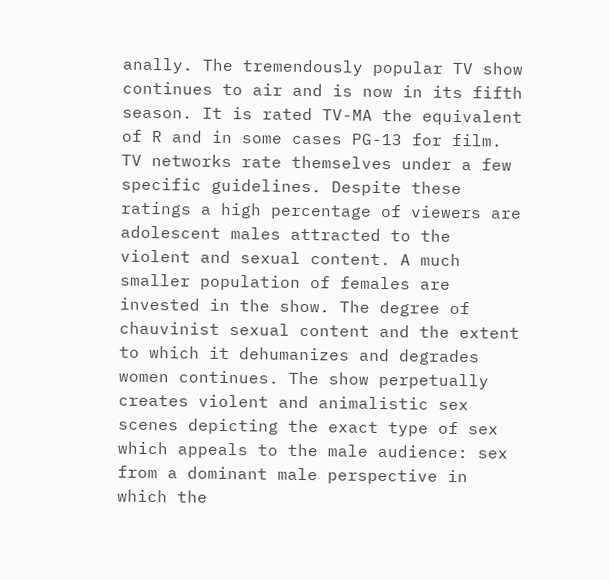anally. The tremendously popular TV show continues to air and is now in its fifth season. It is rated TV-MA the equivalent of R and in some cases PG-13 for film. TV networks rate themselves under a few specific guidelines. Despite these ratings a high percentage of viewers are adolescent males attracted to the violent and sexual content. A much smaller population of females are invested in the show. The degree of chauvinist sexual content and the extent to which it dehumanizes and degrades women continues. The show perpetually creates violent and animalistic sex scenes depicting the exact type of sex which appeals to the male audience: sex from a dominant male perspective in which the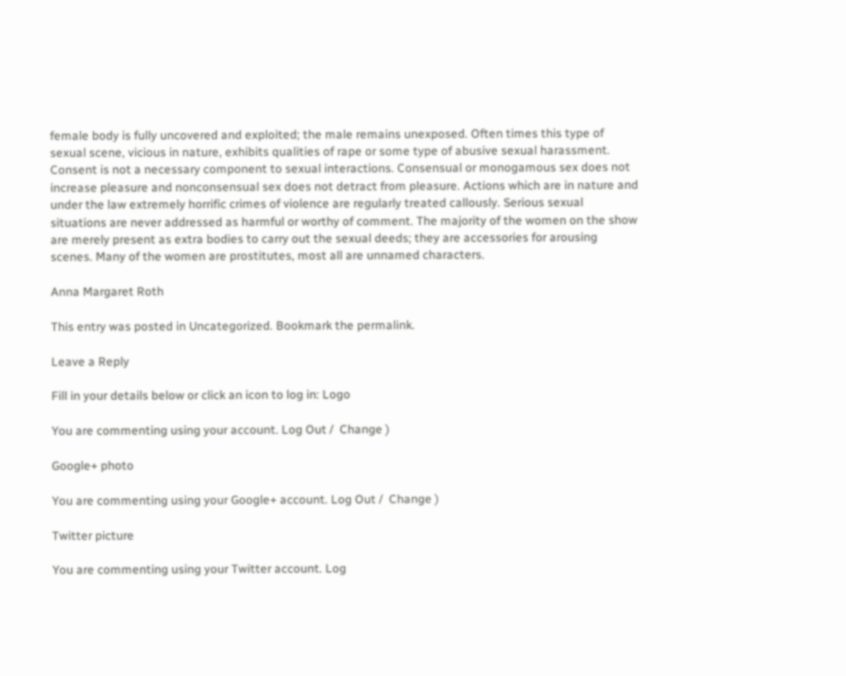female body is fully uncovered and exploited; the male remains unexposed. Often times this type of sexual scene, vicious in nature, exhibits qualities of rape or some type of abusive sexual harassment. Consent is not a necessary component to sexual interactions. Consensual or monogamous sex does not increase pleasure and nonconsensual sex does not detract from pleasure. Actions which are in nature and under the law extremely horrific crimes of violence are regularly treated callously. Serious sexual situations are never addressed as harmful or worthy of comment. The majority of the women on the show are merely present as extra bodies to carry out the sexual deeds; they are accessories for arousing scenes. Many of the women are prostitutes, most all are unnamed characters.

Anna Margaret Roth

This entry was posted in Uncategorized. Bookmark the permalink.

Leave a Reply

Fill in your details below or click an icon to log in: Logo

You are commenting using your account. Log Out /  Change )

Google+ photo

You are commenting using your Google+ account. Log Out /  Change )

Twitter picture

You are commenting using your Twitter account. Log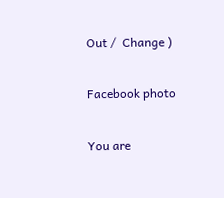Out /  Change )

Facebook photo

You are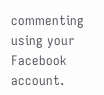commenting using your Facebook account.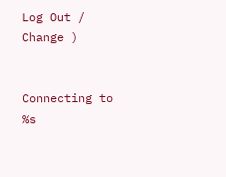Log Out /  Change )


Connecting to %s